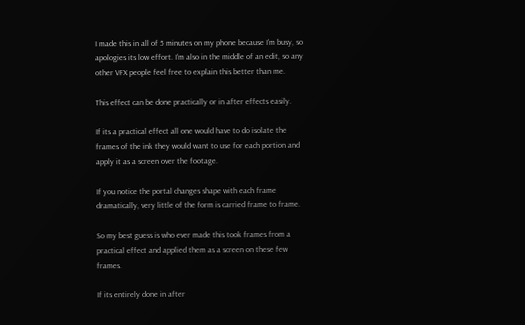I made this in all of 5 minutes on my phone because I’m busy, so apologies its low effort. I’m also in the middle of an edit, so any other VFX people feel free to explain this better than me.

This effect can be done practically or in after effects easily.

If its a practical effect all one would have to do isolate the frames of the ink they would want to use for each portion and apply it as a screen over the footage.

If you notice the portal changes shape with each frame dramatically, very little of the form is carried frame to frame.

So my best guess is who ever made this took frames from a practical effect and applied them as a screen on these few frames.

If its entirely done in after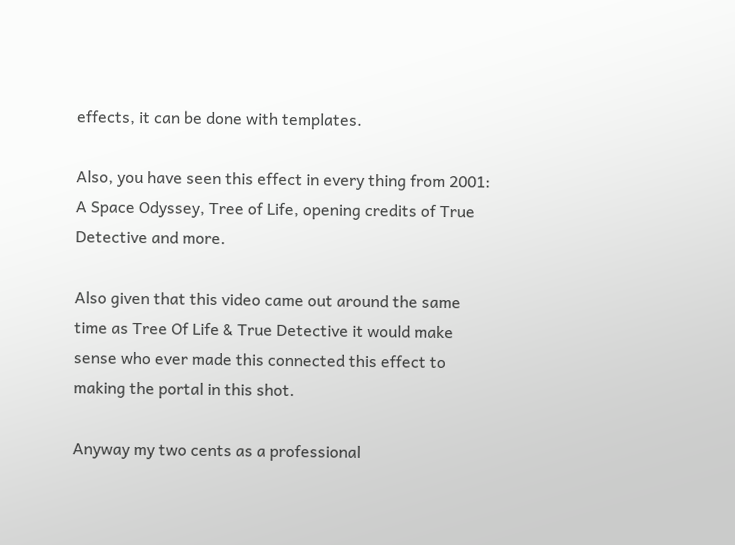effects, it can be done with templates.

Also, you have seen this effect in every thing from 2001: A Space Odyssey, Tree of Life, opening credits of True Detective and more.

Also given that this video came out around the same time as Tree Of Life & True Detective it would make sense who ever made this connected this effect to making the portal in this shot.

Anyway my two cents as a professional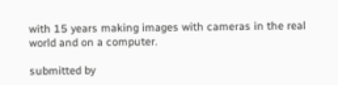with 15 years making images with cameras in the real world and on a computer.

submitted by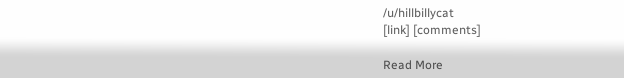/u/hillbillycat
[link] [comments]

Read More